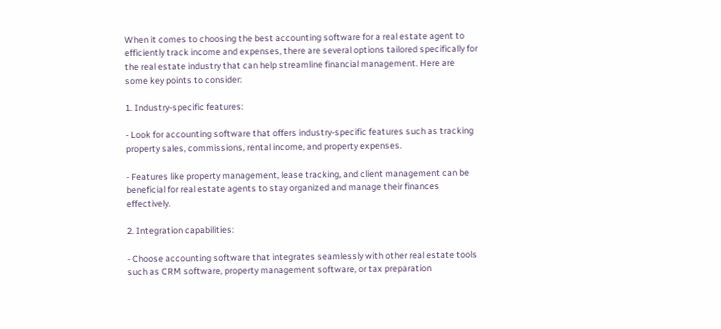When it comes to choosing the best accounting software for a real estate agent to efficiently track income and expenses, there are several options tailored specifically for the real estate industry that can help streamline financial management. Here are some key points to consider:

1. Industry-specific features:

- Look for accounting software that offers industry-specific features such as tracking property sales, commissions, rental income, and property expenses.

- Features like property management, lease tracking, and client management can be beneficial for real estate agents to stay organized and manage their finances effectively.

2. Integration capabilities:

- Choose accounting software that integrates seamlessly with other real estate tools such as CRM software, property management software, or tax preparation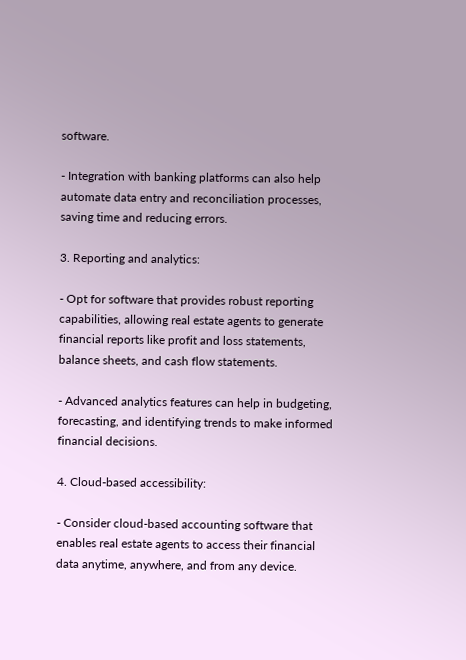software.

- Integration with banking platforms can also help automate data entry and reconciliation processes, saving time and reducing errors.

3. Reporting and analytics:

- Opt for software that provides robust reporting capabilities, allowing real estate agents to generate financial reports like profit and loss statements, balance sheets, and cash flow statements.

- Advanced analytics features can help in budgeting, forecasting, and identifying trends to make informed financial decisions.

4. Cloud-based accessibility:

- Consider cloud-based accounting software that enables real estate agents to access their financial data anytime, anywhere, and from any device.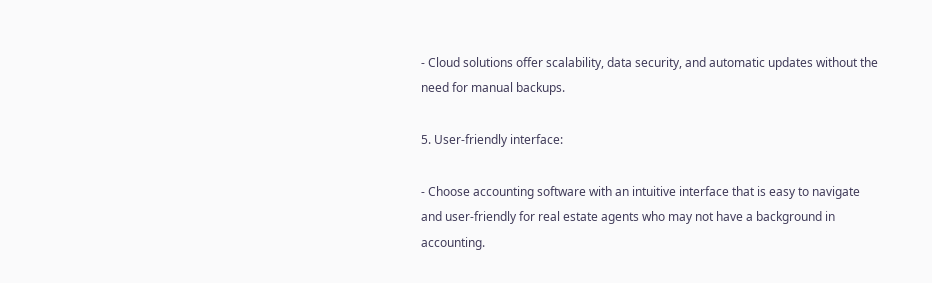- Cloud solutions offer scalability, data security, and automatic updates without the need for manual backups.

5. User-friendly interface:

- Choose accounting software with an intuitive interface that is easy to navigate and user-friendly for real estate agents who may not have a background in accounting.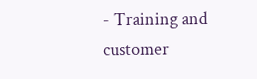- Training and customer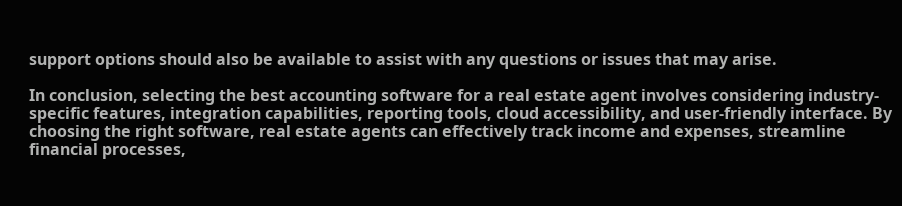support options should also be available to assist with any questions or issues that may arise.

In conclusion, selecting the best accounting software for a real estate agent involves considering industry-specific features, integration capabilities, reporting tools, cloud accessibility, and user-friendly interface. By choosing the right software, real estate agents can effectively track income and expenses, streamline financial processes,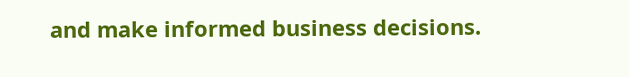and make informed business decisions.